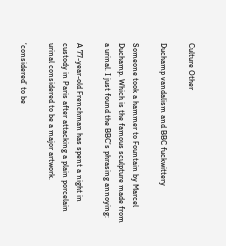Culture Other

Duchamp vandalism and BBC fuckwittery

Someone took a hammer to Fountain by Marcel Duchamp. Which is the famous sculpture made from a urinal. I just found the BBC’s phrasing annoying:

A 77-year-old Frenchman has spent a night in custody in Paris after attacking a plain porcelain urinal considered to be a major artwork.

‘considered’ to be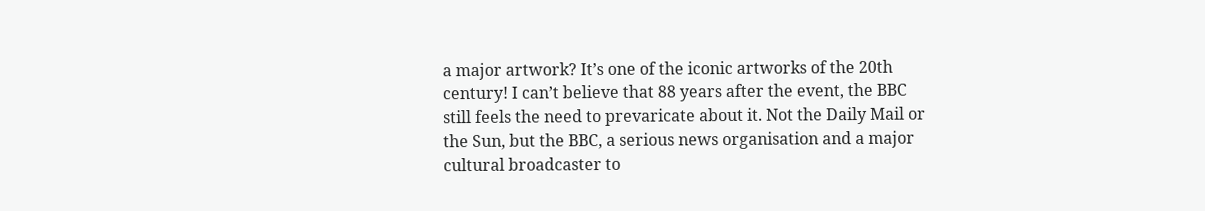a major artwork? It’s one of the iconic artworks of the 20th century! I can’t believe that 88 years after the event, the BBC still feels the need to prevaricate about it. Not the Daily Mail or the Sun, but the BBC, a serious news organisation and a major cultural broadcaster to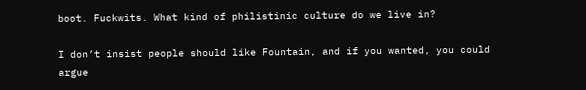boot. Fuckwits. What kind of philistinic culture do we live in?

I don’t insist people should like Fountain, and if you wanted, you could argue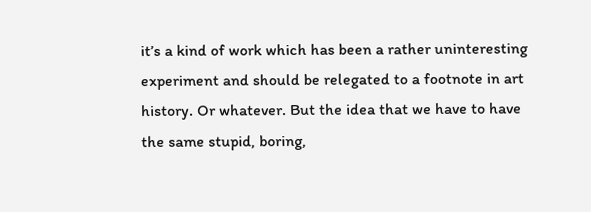it’s a kind of work which has been a rather uninteresting experiment and should be relegated to a footnote in art history. Or whatever. But the idea that we have to have the same stupid, boring,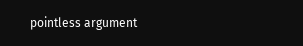pointless argument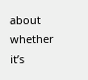about whether it’s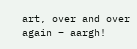art, over and over again – aargh!